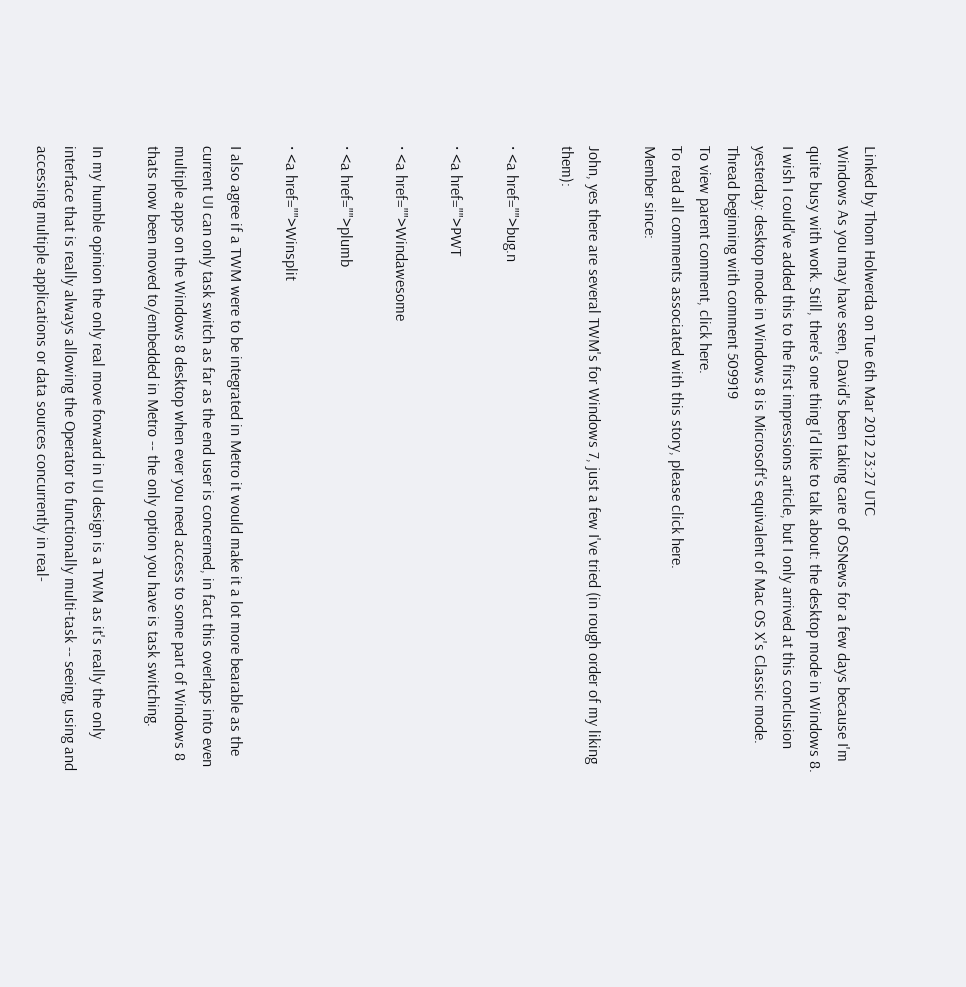Linked by Thom Holwerda on Tue 6th Mar 2012 23:27 UTC
Windows As you may have seen, David's been taking care of OSNews for a few days because I'm quite busy with work. Still, there's one thing I'd like to talk about: the desktop mode in Windows 8. I wish I could've added this to the first impressions article, but I only arrived at this conclusion yesterday: desktop mode in Windows 8 is Microsoft's equivalent of Mac OS X's Classic mode.
Thread beginning with comment 509919
To view parent comment, click here.
To read all comments associated with this story, please click here.
Member since:

John, yes there are several TWM's for Windows 7, just a few I've tried (in rough order of my liking them):

· <a href="">bug.n

· <a href="">PWT

· <a href="">Windawesome

· <a href="">plumb

· <a href="">Winsplit

I also agree if a TWM were to be integrated in Metro it would make it a lot more bearable as the current UI can only task switch as far as the end user is concerned, in fact this overlaps into even multiple apps on the Windows 8 desktop when ever you need access to some part of Windows 8 thats now been moved to/embedded in Metro -- the only option you have is task switching.

In my humble opinion the only real move forward in UI design is a TWM as it's really the only interface that is really always allowing the Operator to functionally multi-task -- seeing, using and accessing multiple applications or data sources concurrently in real-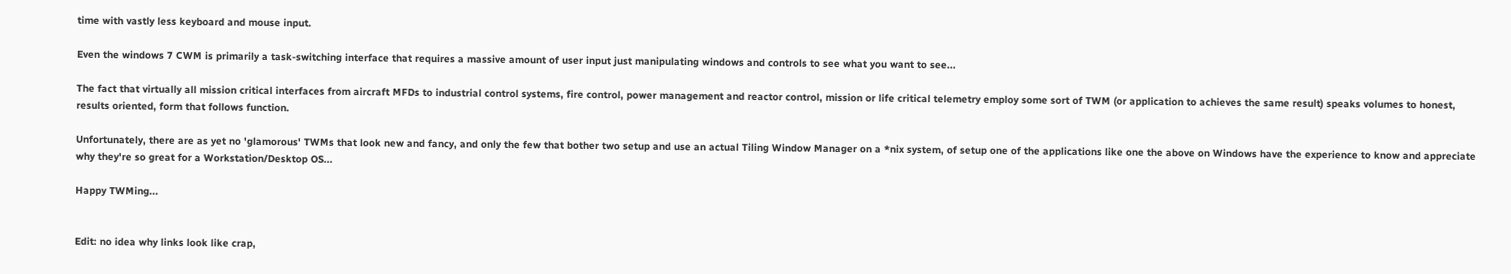time with vastly less keyboard and mouse input.

Even the windows 7 CWM is primarily a task-switching interface that requires a massive amount of user input just manipulating windows and controls to see what you want to see...

The fact that virtually all mission critical interfaces from aircraft MFDs to industrial control systems, fire control, power management and reactor control, mission or life critical telemetry employ some sort of TWM (or application to achieves the same result) speaks volumes to honest, results oriented, form that follows function.

Unfortunately, there are as yet no 'glamorous' TWMs that look new and fancy, and only the few that bother two setup and use an actual Tiling Window Manager on a *nix system, of setup one of the applications like one the above on Windows have the experience to know and appreciate why they're so great for a Workstation/Desktop OS...

Happy TWMing...


Edit: no idea why links look like crap,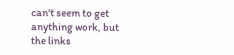can't seem to get anything work, but the links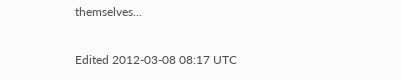themselves...

Edited 2012-03-08 08:17 UTC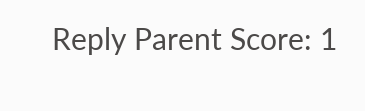Reply Parent Score: 1